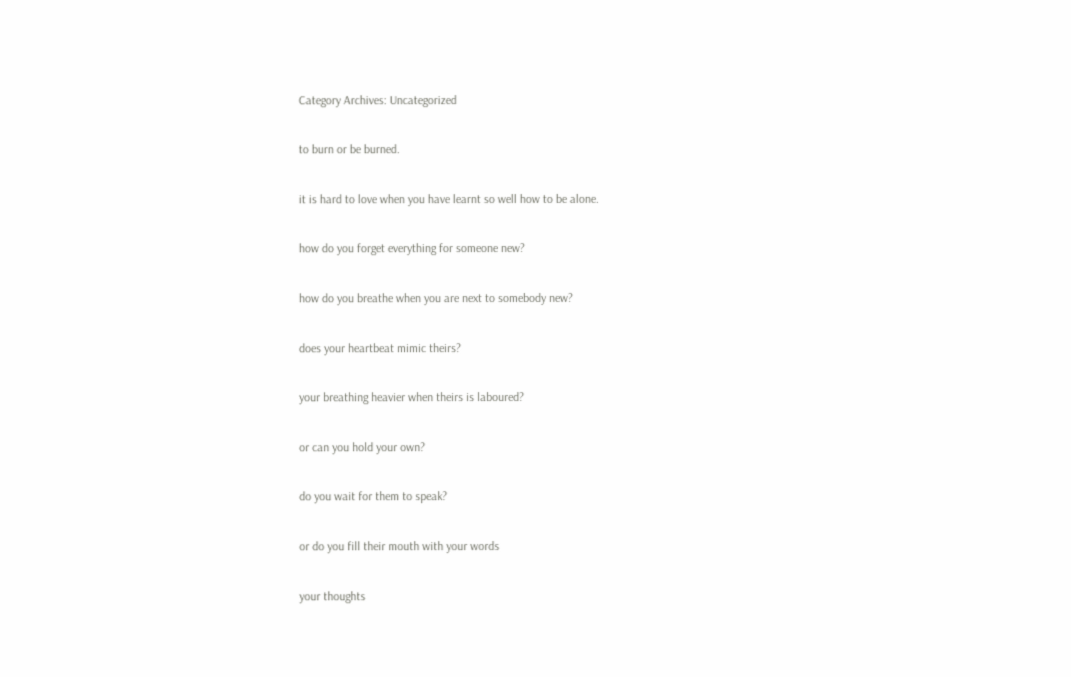Category Archives: Uncategorized

to burn or be burned.

it is hard to love when you have learnt so well how to be alone.

how do you forget everything for someone new?

how do you breathe when you are next to somebody new?

does your heartbeat mimic theirs?

your breathing heavier when theirs is laboured?

or can you hold your own?

do you wait for them to speak?

or do you fill their mouth with your words

your thoughts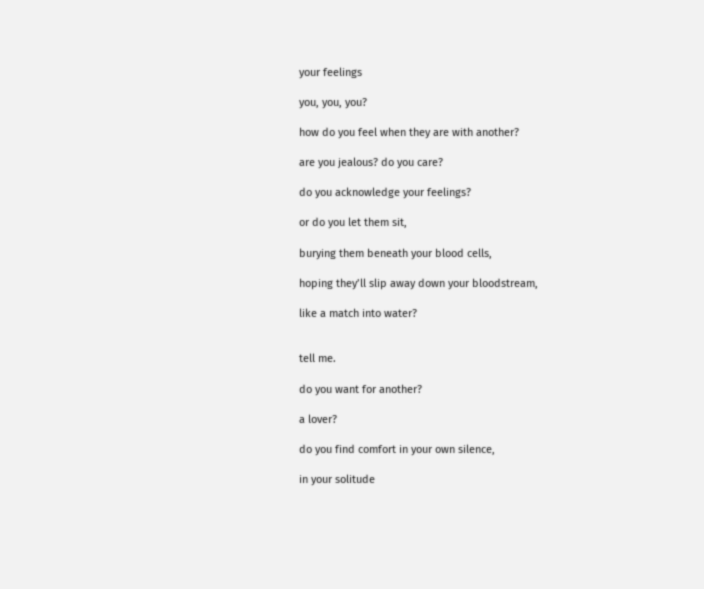your feelings

you, you, you?

how do you feel when they are with another?

are you jealous? do you care?

do you acknowledge your feelings?

or do you let them sit,

burying them beneath your blood cells,

hoping they’ll slip away down your bloodstream,

like a match into water?


tell me.

do you want for another?

a lover?

do you find comfort in your own silence,

in your solitude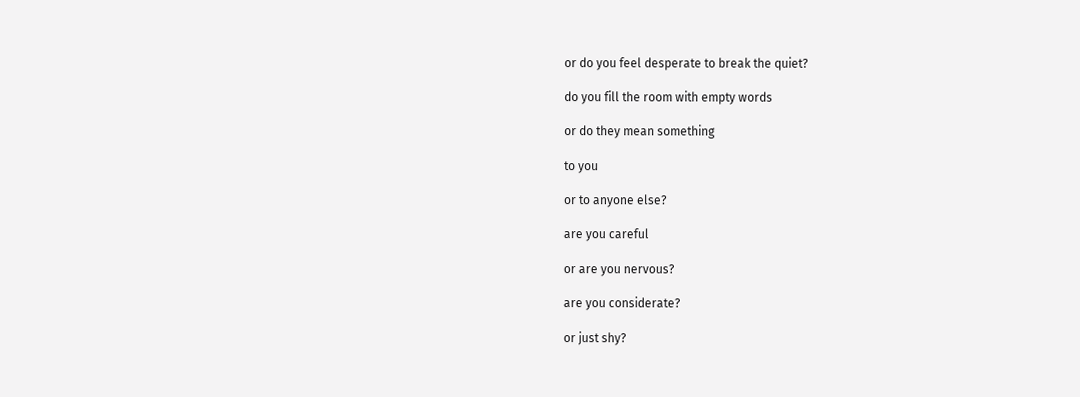or do you feel desperate to break the quiet?

do you fill the room with empty words

or do they mean something

to you

or to anyone else?

are you careful

or are you nervous?

are you considerate?

or just shy?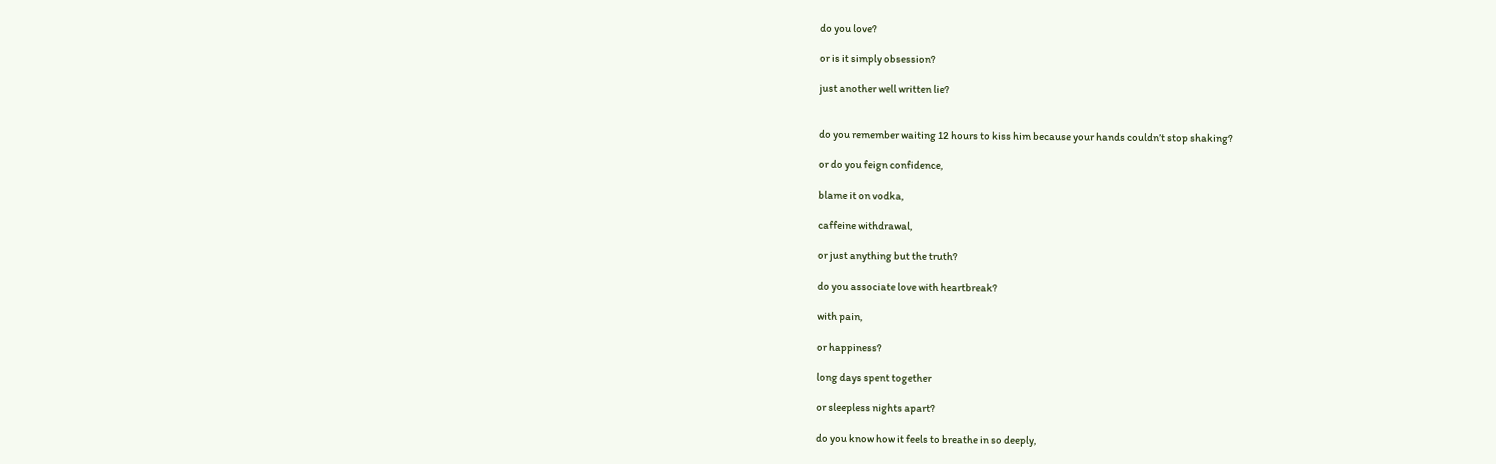do you love?

or is it simply obsession?

just another well written lie?


do you remember waiting 12 hours to kiss him because your hands couldn’t stop shaking?

or do you feign confidence,

blame it on vodka,

caffeine withdrawal,

or just anything but the truth?

do you associate love with heartbreak?

with pain,

or happiness?

long days spent together

or sleepless nights apart?

do you know how it feels to breathe in so deeply,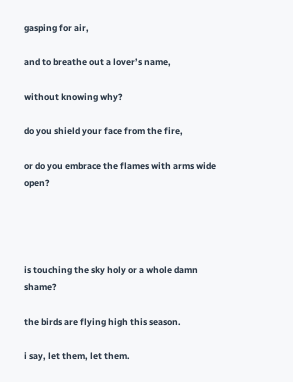gasping for air,

and to breathe out a lover’s name,

without knowing why?

do you shield your face from the fire,

or do you embrace the flames with arms wide open?




is touching the sky holy or a whole damn shame?

the birds are flying high this season.

i say, let them, let them.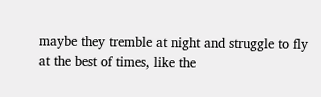maybe they tremble at night and struggle to fly at the best of times, like the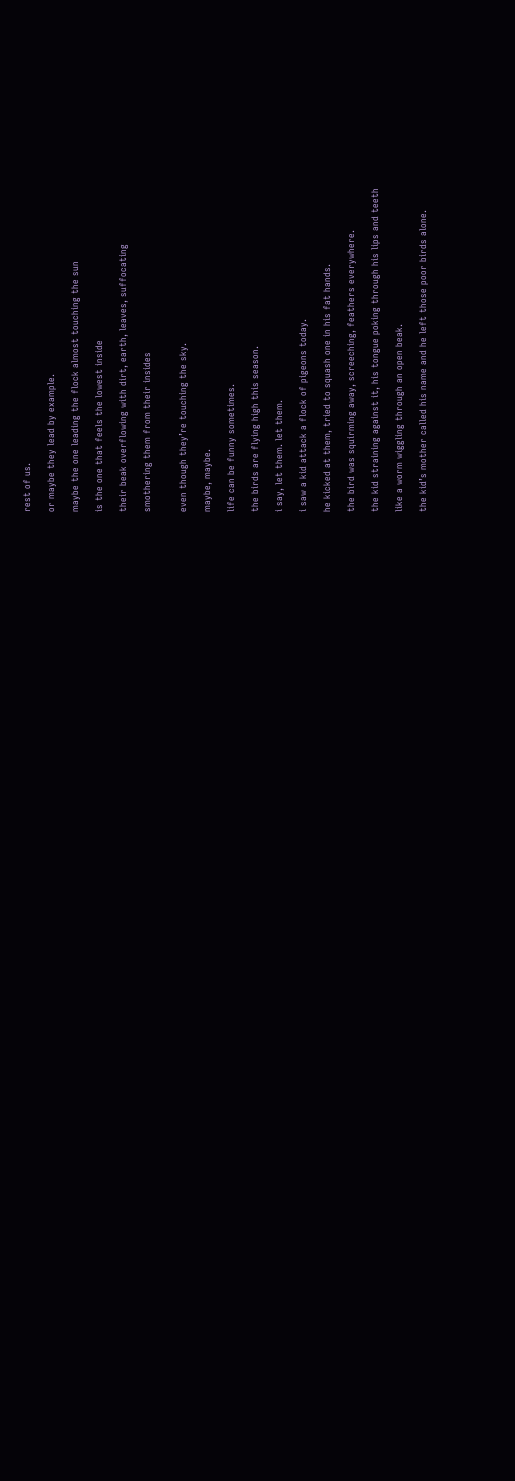rest of us.

or maybe they lead by example.

maybe the one leading the flock almost touching the sun

is the one that feels the lowest inside

their beak overflowing with dirt, earth, leaves, suffocating

smothering them from their insides


even though they’re touching the sky.

maybe, maybe.

life can be funny sometimes.

the birds are flying high this season.

i say, let them. let them.

i saw a kid attack a flock of pigeons today.

he kicked at them, tried to squash one in his fat hands.

the bird was squirming away, screeching, feathers everywhere.

the kid straining against it, his tongue poking through his lips and teeth

like a worm wiggling through an open beak.

the kid’s mother called his name and he left those poor birds alone.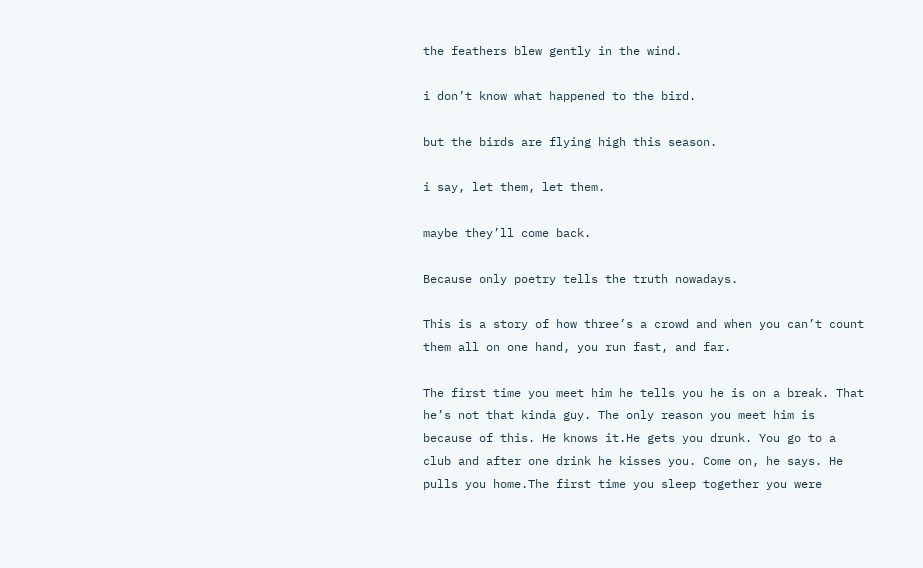the feathers blew gently in the wind.

i don’t know what happened to the bird.

but the birds are flying high this season.

i say, let them, let them.

maybe they’ll come back.

Because only poetry tells the truth nowadays.

This is a story of how three’s a crowd and when you can’t count them all on one hand, you run fast, and far.

The first time you meet him he tells you he is on a break. That he’s not that kinda guy. The only reason you meet him is because of this. He knows it.He gets you drunk. You go to a club and after one drink he kisses you. Come on, he says. He pulls you home.The first time you sleep together you were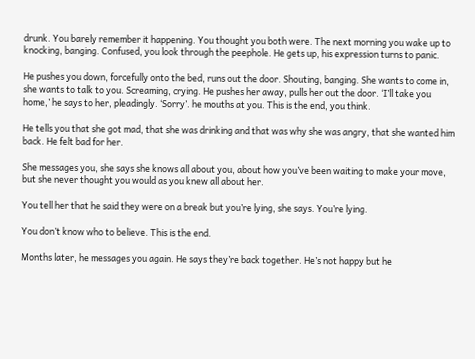drunk. You barely remember it happening. You thought you both were. The next morning you wake up to knocking, banging. Confused, you look through the peephole. He gets up, his expression turns to panic.

He pushes you down, forcefully onto the bed, runs out the door. Shouting, banging. She wants to come in, she wants to talk to you. Screaming, crying. He pushes her away, pulls her out the door. ‘I’ll take you home,’ he says to her, pleadingly. ‘Sorry’. he mouths at you. This is the end, you think.

He tells you that she got mad, that she was drinking and that was why she was angry, that she wanted him back. He felt bad for her.

She messages you, she says she knows all about you, about how you’ve been waiting to make your move, but she never thought you would as you knew all about her.

You tell her that he said they were on a break but you’re lying, she says. You’re lying.

You don’t know who to believe. This is the end.

Months later, he messages you again. He says they’re back together. He’s not happy but he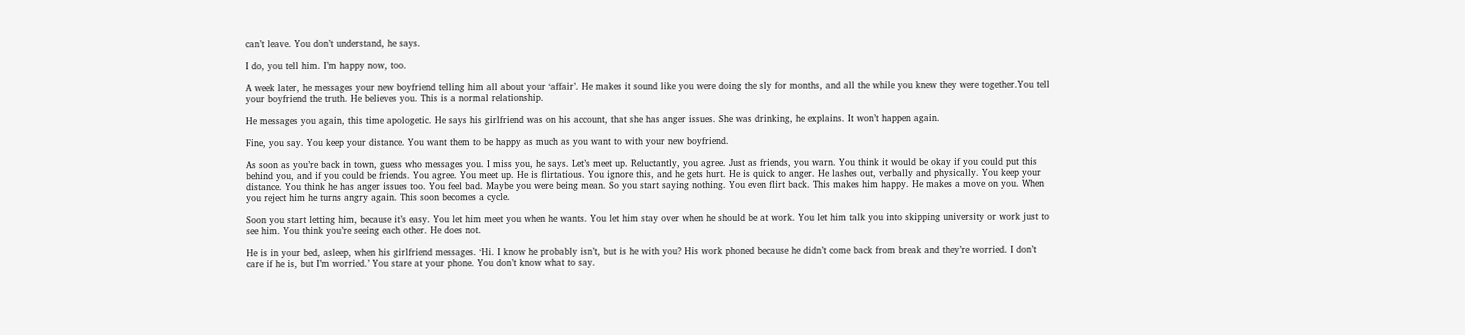can’t leave. You don’t understand, he says.

I do, you tell him. I’m happy now, too.

A week later, he messages your new boyfriend telling him all about your ‘affair’. He makes it sound like you were doing the sly for months, and all the while you knew they were together.You tell your boyfriend the truth. He believes you. This is a normal relationship.

He messages you again, this time apologetic. He says his girlfriend was on his account, that she has anger issues. She was drinking, he explains. It won’t happen again.

Fine, you say. You keep your distance. You want them to be happy as much as you want to with your new boyfriend.

As soon as you’re back in town, guess who messages you. I miss you, he says. Let’s meet up. Reluctantly, you agree. Just as friends, you warn. You think it would be okay if you could put this behind you, and if you could be friends. You agree. You meet up. He is flirtatious. You ignore this, and he gets hurt. He is quick to anger. He lashes out, verbally and physically. You keep your distance. You think he has anger issues too. You feel bad. Maybe you were being mean. So you start saying nothing. You even flirt back. This makes him happy. He makes a move on you. When you reject him he turns angry again. This soon becomes a cycle.

Soon you start letting him, because it’s easy. You let him meet you when he wants. You let him stay over when he should be at work. You let him talk you into skipping university or work just to see him. You think you’re seeing each other. He does not.

He is in your bed, asleep, when his girlfriend messages. ‘Hi. I know he probably isn’t, but is he with you? His work phoned because he didn’t come back from break and they’re worried. I don’t care if he is, but I’m worried.’ You stare at your phone. You don’t know what to say.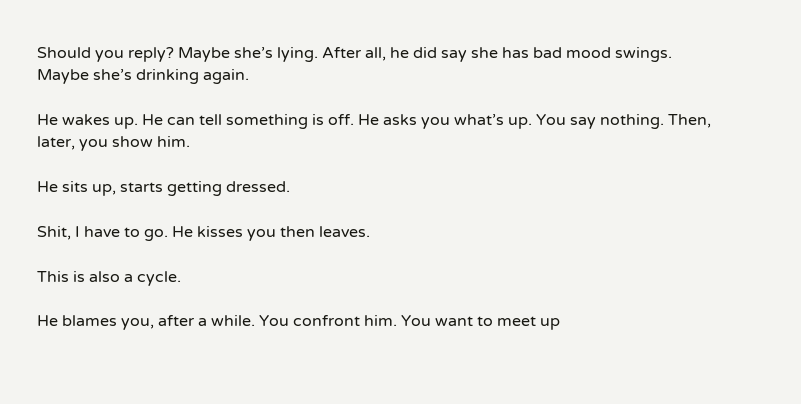Should you reply? Maybe she’s lying. After all, he did say she has bad mood swings. Maybe she’s drinking again.

He wakes up. He can tell something is off. He asks you what’s up. You say nothing. Then, later, you show him.

He sits up, starts getting dressed.

Shit, I have to go. He kisses you then leaves.

This is also a cycle.

He blames you, after a while. You confront him. You want to meet up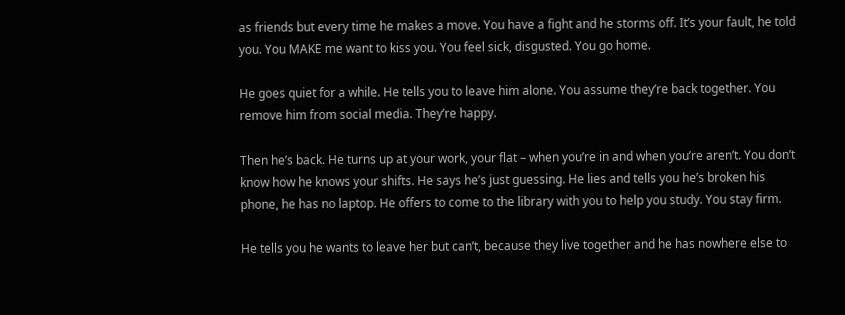as friends but every time he makes a move. You have a fight and he storms off. It’s your fault, he told you. You MAKE me want to kiss you. You feel sick, disgusted. You go home.

He goes quiet for a while. He tells you to leave him alone. You assume they’re back together. You remove him from social media. They’re happy.

Then he’s back. He turns up at your work, your flat – when you’re in and when you’re aren’t. You don’t know how he knows your shifts. He says he’s just guessing. He lies and tells you he’s broken his phone, he has no laptop. He offers to come to the library with you to help you study. You stay firm.

He tells you he wants to leave her but can’t, because they live together and he has nowhere else to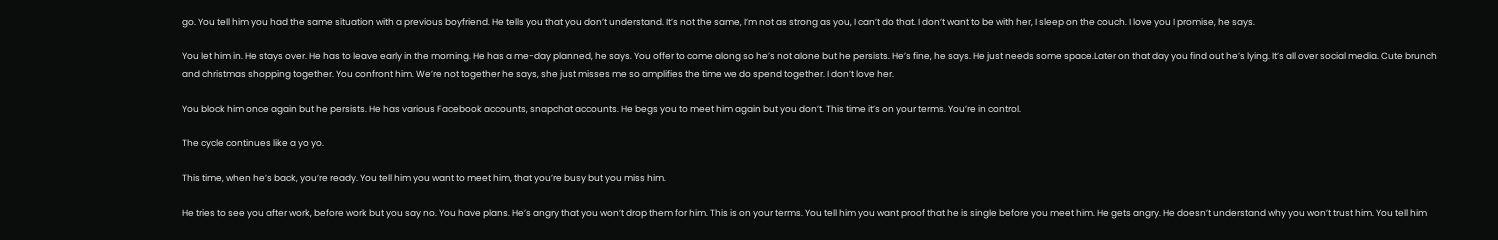go. You tell him you had the same situation with a previous boyfriend. He tells you that you don’t understand. It’s not the same, I’m not as strong as you, I can’t do that. I don’t want to be with her, I sleep on the couch. I love you I promise, he says.

You let him in. He stays over. He has to leave early in the morning. He has a me-day planned, he says. You offer to come along so he’s not alone but he persists. He’s fine, he says. He just needs some space.Later on that day you find out he’s lying. It’s all over social media. Cute brunch and christmas shopping together. You confront him. We’re not together he says, she just misses me so amplifies the time we do spend together. I don’t love her.

You block him once again but he persists. He has various Facebook accounts, snapchat accounts. He begs you to meet him again but you don’t. This time it’s on your terms. You’re in control.

The cycle continues like a yo yo.

This time, when he’s back, you’re ready. You tell him you want to meet him, that you’re busy but you miss him.

He tries to see you after work, before work but you say no. You have plans. He’s angry that you won’t drop them for him. This is on your terms. You tell him you want proof that he is single before you meet him. He gets angry. He doesn’t understand why you won’t trust him. You tell him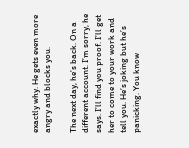exactly why. He gets even more angry and blocks you.

The next day, he’s back. On a different account. I’m sorry, he says. I’ll find you proof. I’ll get her to come to your work and tell you. He’s joking but he’s panicking. You know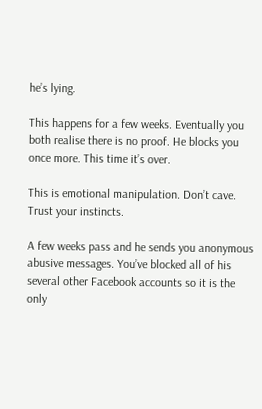he’s lying.

This happens for a few weeks. Eventually you both realise there is no proof. He blocks you once more. This time it’s over.

This is emotional manipulation. Don’t cave. Trust your instincts.

A few weeks pass and he sends you anonymous abusive messages. You’ve blocked all of his several other Facebook accounts so it is the only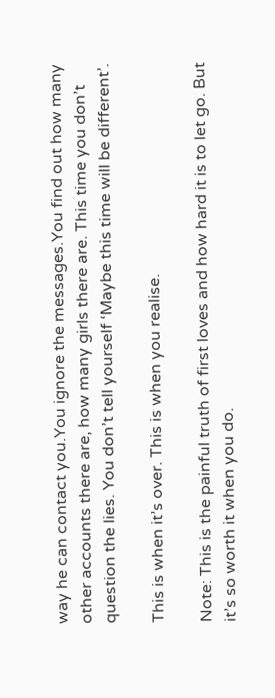way he can contact you.You ignore the messages.You find out how many other accounts there are, how many girls there are. This time you don’t question the lies. You don’t tell yourself ‘Maybe this time will be different’.

This is when it’s over. This is when you realise.

Note: This is the painful truth of first loves and how hard it is to let go. But it’s so worth it when you do.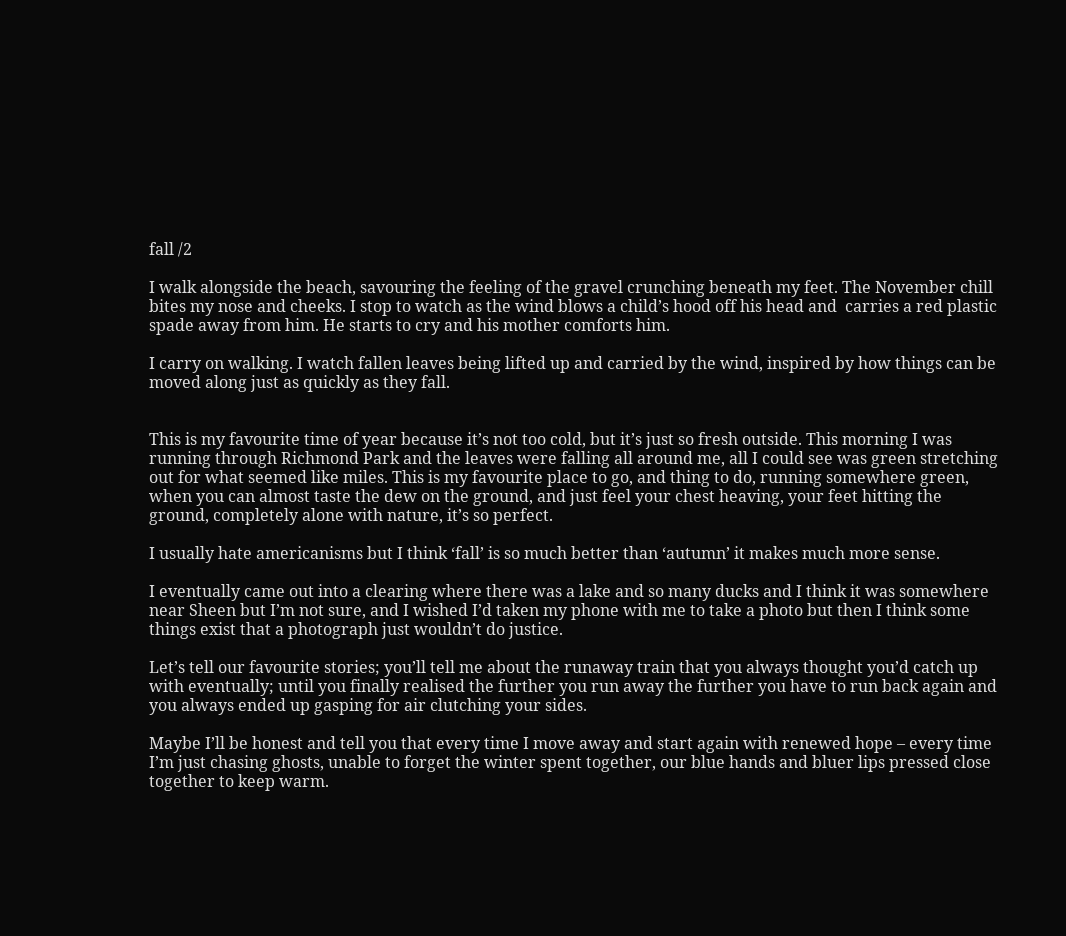fall /2

I walk alongside the beach, savouring the feeling of the gravel crunching beneath my feet. The November chill bites my nose and cheeks. I stop to watch as the wind blows a child’s hood off his head and  carries a red plastic spade away from him. He starts to cry and his mother comforts him.

I carry on walking. I watch fallen leaves being lifted up and carried by the wind, inspired by how things can be moved along just as quickly as they fall.


This is my favourite time of year because it’s not too cold, but it’s just so fresh outside. This morning I was running through Richmond Park and the leaves were falling all around me, all I could see was green stretching out for what seemed like miles. This is my favourite place to go, and thing to do, running somewhere green, when you can almost taste the dew on the ground, and just feel your chest heaving, your feet hitting the ground, completely alone with nature, it’s so perfect.

I usually hate americanisms but I think ‘fall’ is so much better than ‘autumn’ it makes much more sense.

I eventually came out into a clearing where there was a lake and so many ducks and I think it was somewhere near Sheen but I’m not sure, and I wished I’d taken my phone with me to take a photo but then I think some things exist that a photograph just wouldn’t do justice.

Let’s tell our favourite stories; you’ll tell me about the runaway train that you always thought you’d catch up with eventually; until you finally realised the further you run away the further you have to run back again and you always ended up gasping for air clutching your sides.

Maybe I’ll be honest and tell you that every time I move away and start again with renewed hope – every time I’m just chasing ghosts, unable to forget the winter spent together, our blue hands and bluer lips pressed close together to keep warm.